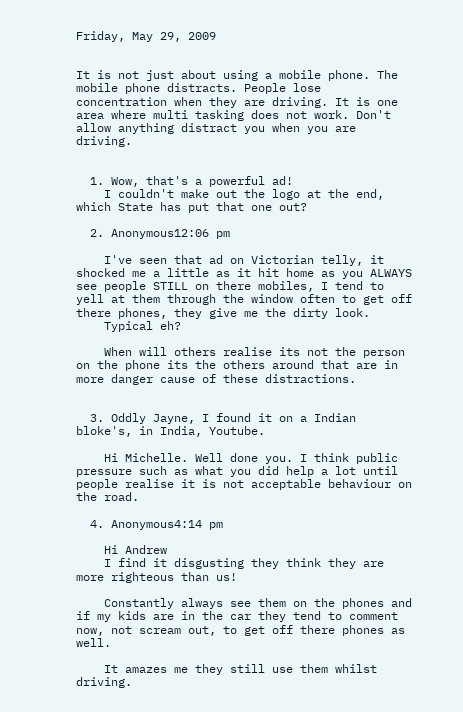Friday, May 29, 2009


It is not just about using a mobile phone. The mobile phone distracts. People lose concentration when they are driving. It is one area where multi tasking does not work. Don't allow anything distract you when you are driving.


  1. Wow, that's a powerful ad!
    I couldn't make out the logo at the end, which State has put that one out?

  2. Anonymous12:06 pm

    I've seen that ad on Victorian telly, it shocked me a little as it hit home as you ALWAYS see people STILL on there mobiles, I tend to yell at them through the window often to get off there phones, they give me the dirty look.
    Typical eh?

    When will others realise its not the person on the phone its the others around that are in more danger cause of these distractions.


  3. Oddly Jayne, I found it on a Indian bloke's, in India, Youtube.

    Hi Michelle. Well done you. I think public pressure such as what you did help a lot until people realise it is not acceptable behaviour on the road.

  4. Anonymous4:14 pm

    Hi Andrew
    I find it disgusting they think they are more righteous than us!

    Constantly always see them on the phones and if my kids are in the car they tend to comment now, not scream out, to get off there phones as well.

    It amazes me they still use them whilst driving.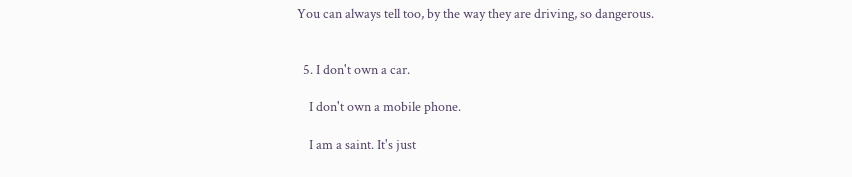You can always tell too, by the way they are driving, so dangerous.


  5. I don't own a car.

    I don't own a mobile phone.

    I am a saint. It's just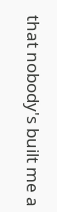that nobody's built me a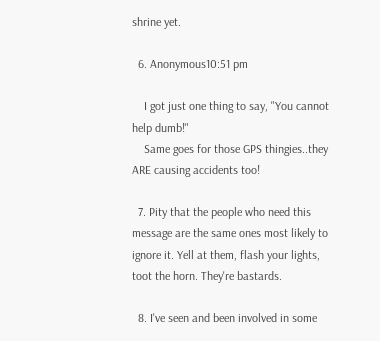shrine yet.

  6. Anonymous10:51 pm

    I got just one thing to say, "You cannot help dumb!"
    Same goes for those GPS thingies..they ARE causing accidents too!

  7. Pity that the people who need this message are the same ones most likely to ignore it. Yell at them, flash your lights, toot the horn. They're bastards.

  8. I've seen and been involved in some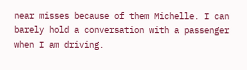near misses because of them Michelle. I can barely hold a conversation with a passenger when I am driving.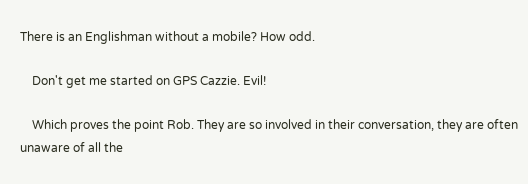There is an Englishman without a mobile? How odd.

    Don't get me started on GPS Cazzie. Evil!

    Which proves the point Rob. They are so involved in their conversation, they are often unaware of all the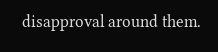disapproval around them.